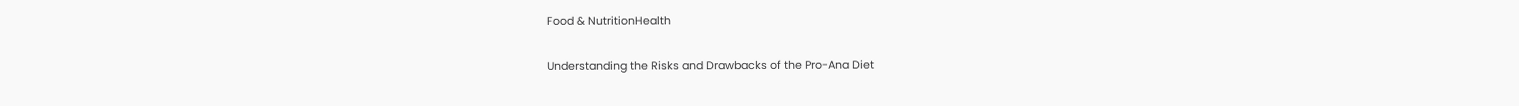Food & NutritionHealth

Understanding the Risks and Drawbacks of the Pro-Ana Diet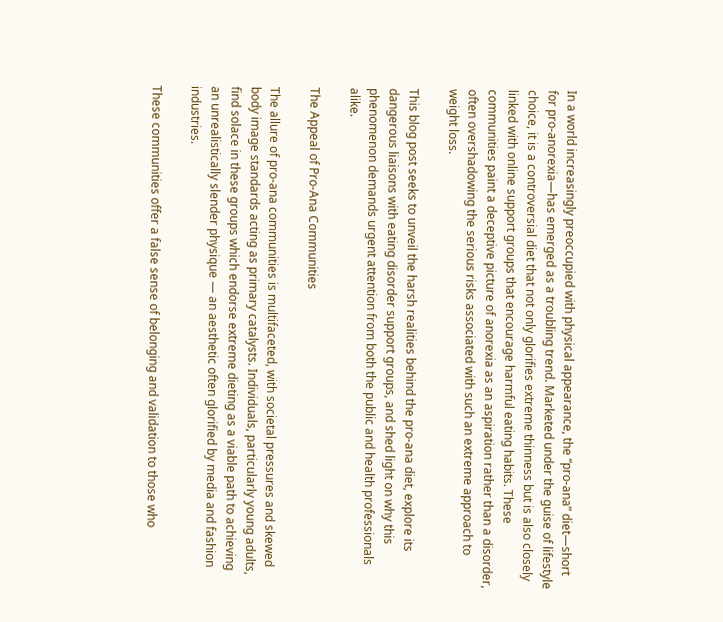In a world increasingly preoccupied with physical appearance, the “pro-ana” diet—short for pro-anorexia—has emerged as a troubling trend. Marketed under the guise of lifestyle choice, it is a controversial diet that not only glorifies extreme thinness but is also closely linked with online support groups that encourage harmful eating habits. These communities paint a deceptive picture of anorexia as an aspiration rather than a disorder, often overshadowing the serious risks associated with such an extreme approach to weight loss.

This blog post seeks to unveil the harsh realities behind the pro-ana diet, explore its dangerous liaisons with eating disorder support groups, and shed light on why this phenomenon demands urgent attention from both the public and health professionals alike.

The Appeal of Pro-Ana Communities

The allure of pro-ana communities is multifaceted, with societal pressures and skewed body image standards acting as primary catalysts. Individuals, particularly young adults, find solace in these groups which endorse extreme dieting as a viable path to achieving an unrealistically slender physique — an aesthetic often glorified by media and fashion industries.

These communities offer a false sense of belonging and validation to those who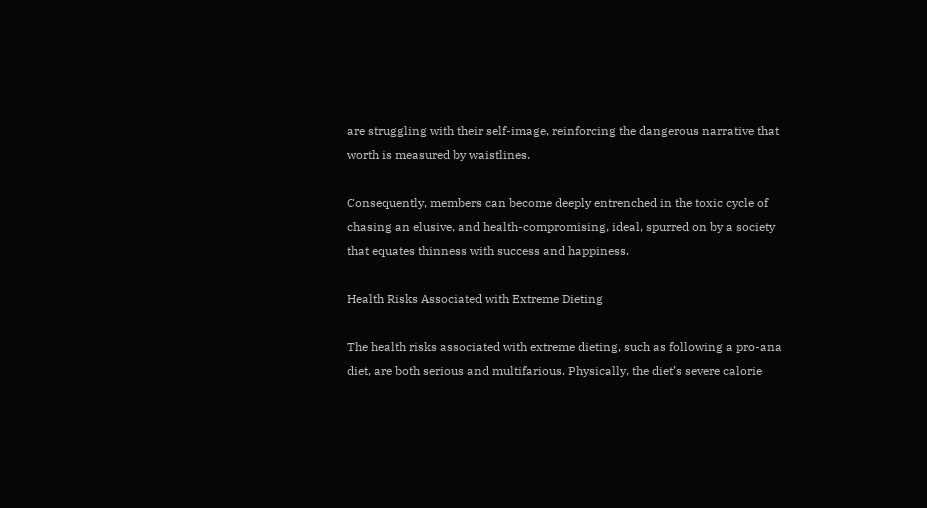are struggling with their self-image, reinforcing the dangerous narrative that worth is measured by waistlines.

Consequently, members can become deeply entrenched in the toxic cycle of chasing an elusive, and health-compromising, ideal, spurred on by a society that equates thinness with success and happiness.

Health Risks Associated with Extreme Dieting

The health risks associated with extreme dieting, such as following a pro-ana diet, are both serious and multifarious. Physically, the diet’s severe calorie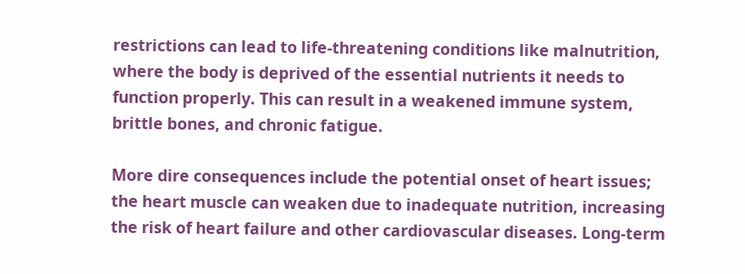restrictions can lead to life-threatening conditions like malnutrition, where the body is deprived of the essential nutrients it needs to function properly. This can result in a weakened immune system, brittle bones, and chronic fatigue.

More dire consequences include the potential onset of heart issues; the heart muscle can weaken due to inadequate nutrition, increasing the risk of heart failure and other cardiovascular diseases. Long-term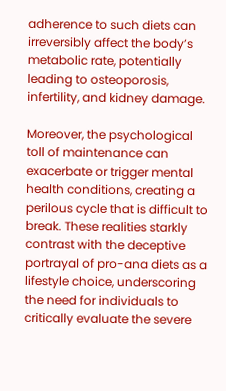adherence to such diets can irreversibly affect the body’s metabolic rate, potentially leading to osteoporosis, infertility, and kidney damage.

Moreover, the psychological toll of maintenance can exacerbate or trigger mental health conditions, creating a perilous cycle that is difficult to break. These realities starkly contrast with the deceptive portrayal of pro-ana diets as a lifestyle choice, underscoring the need for individuals to critically evaluate the severe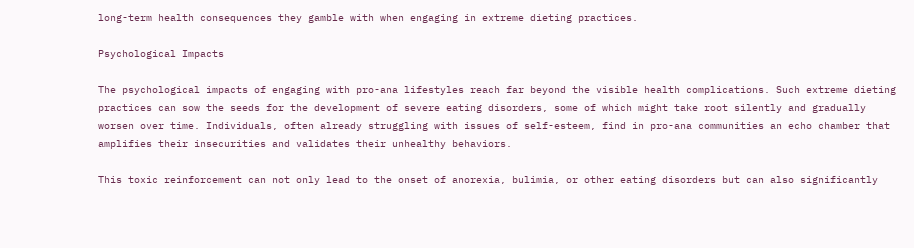long-term health consequences they gamble with when engaging in extreme dieting practices.

Psychological Impacts

The psychological impacts of engaging with pro-ana lifestyles reach far beyond the visible health complications. Such extreme dieting practices can sow the seeds for the development of severe eating disorders, some of which might take root silently and gradually worsen over time. Individuals, often already struggling with issues of self-esteem, find in pro-ana communities an echo chamber that amplifies their insecurities and validates their unhealthy behaviors.

This toxic reinforcement can not only lead to the onset of anorexia, bulimia, or other eating disorders but can also significantly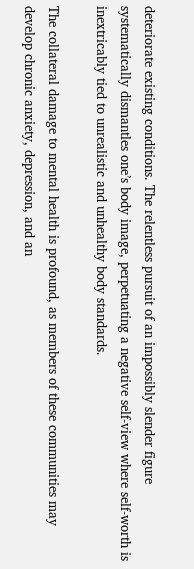deteriorate existing conditions. The relentless pursuit of an impossibly slender figure systematically dismantles one’s body image, perpetuating a negative self-view where self-worth is inextricably tied to unrealistic and unhealthy body standards.

The collateral damage to mental health is profound, as members of these communities may develop chronic anxiety, depression, and an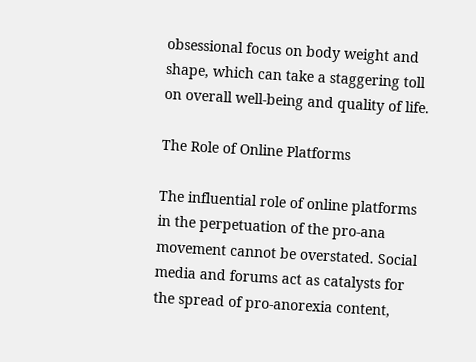obsessional focus on body weight and shape, which can take a staggering toll on overall well-being and quality of life.

The Role of Online Platforms

The influential role of online platforms in the perpetuation of the pro-ana movement cannot be overstated. Social media and forums act as catalysts for the spread of pro-anorexia content,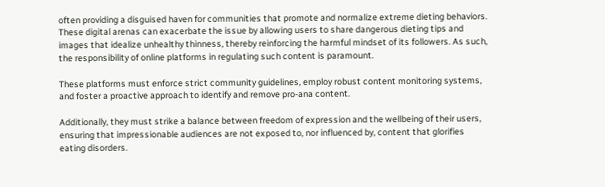often providing a disguised haven for communities that promote and normalize extreme dieting behaviors. These digital arenas can exacerbate the issue by allowing users to share dangerous dieting tips and images that idealize unhealthy thinness, thereby reinforcing the harmful mindset of its followers. As such, the responsibility of online platforms in regulating such content is paramount.

These platforms must enforce strict community guidelines, employ robust content monitoring systems, and foster a proactive approach to identify and remove pro-ana content.

Additionally, they must strike a balance between freedom of expression and the wellbeing of their users, ensuring that impressionable audiences are not exposed to, nor influenced by, content that glorifies eating disorders.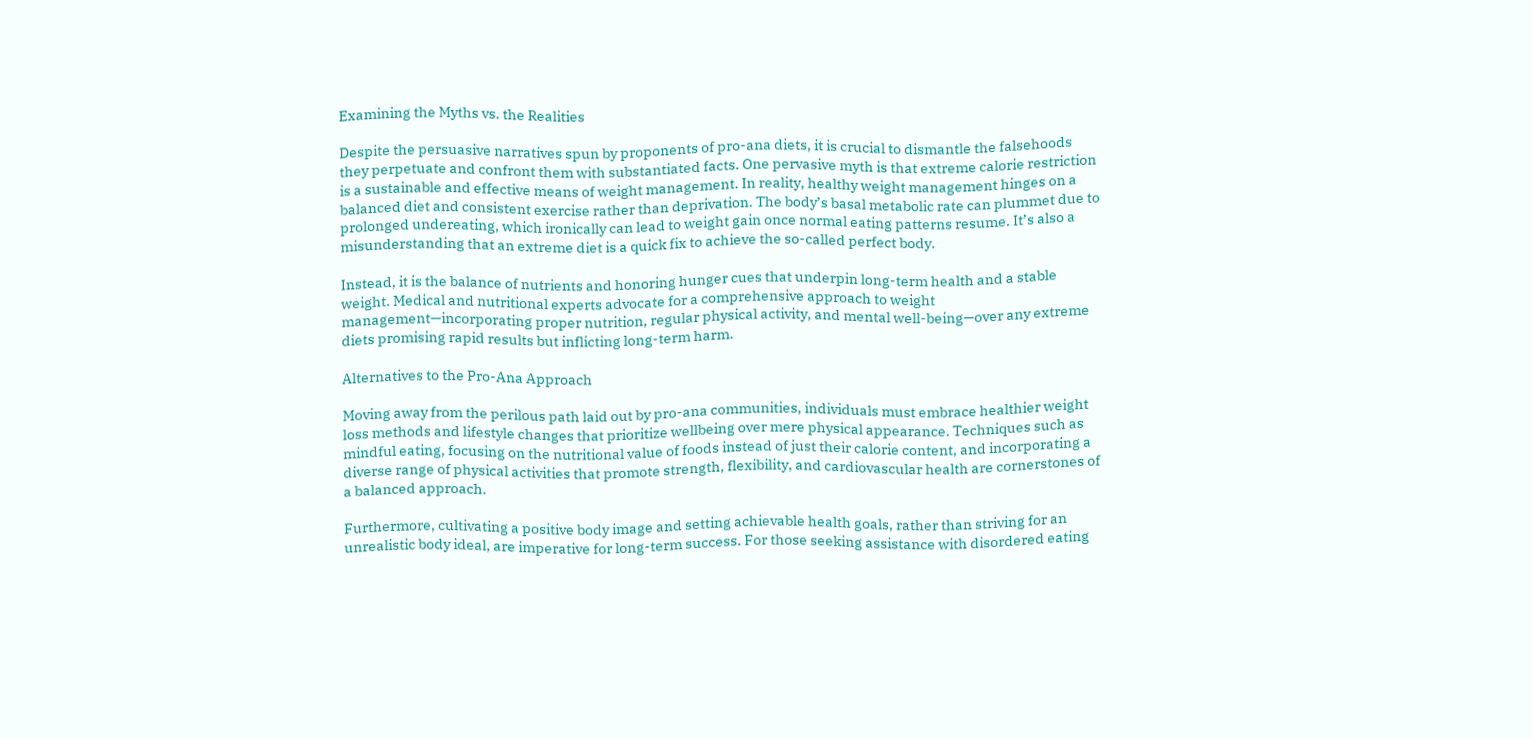Examining the Myths vs. the Realities

Despite the persuasive narratives spun by proponents of pro-ana diets, it is crucial to dismantle the falsehoods they perpetuate and confront them with substantiated facts. One pervasive myth is that extreme calorie restriction is a sustainable and effective means of weight management. In reality, healthy weight management hinges on a balanced diet and consistent exercise rather than deprivation. The body’s basal metabolic rate can plummet due to prolonged undereating, which ironically can lead to weight gain once normal eating patterns resume. It’s also a misunderstanding that an extreme diet is a quick fix to achieve the so-called perfect body.

Instead, it is the balance of nutrients and honoring hunger cues that underpin long-term health and a stable weight. Medical and nutritional experts advocate for a comprehensive approach to weight management—incorporating proper nutrition, regular physical activity, and mental well-being—over any extreme diets promising rapid results but inflicting long-term harm.

Alternatives to the Pro-Ana Approach

Moving away from the perilous path laid out by pro-ana communities, individuals must embrace healthier weight loss methods and lifestyle changes that prioritize wellbeing over mere physical appearance. Techniques such as mindful eating, focusing on the nutritional value of foods instead of just their calorie content, and incorporating a diverse range of physical activities that promote strength, flexibility, and cardiovascular health are cornerstones of a balanced approach.

Furthermore, cultivating a positive body image and setting achievable health goals, rather than striving for an unrealistic body ideal, are imperative for long-term success. For those seeking assistance with disordered eating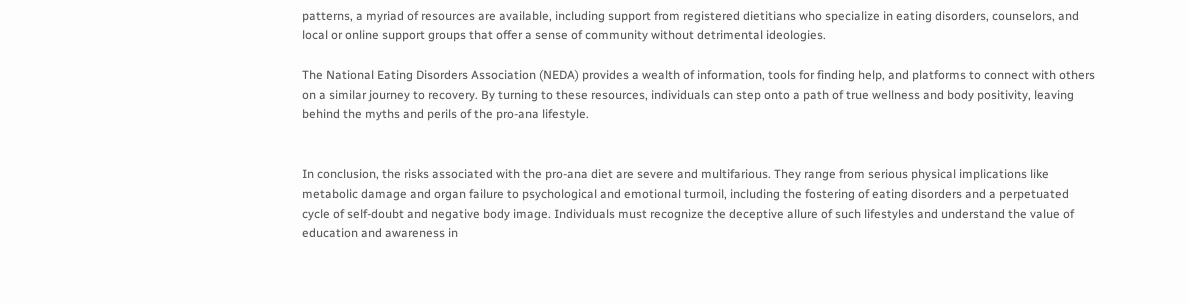patterns, a myriad of resources are available, including support from registered dietitians who specialize in eating disorders, counselors, and local or online support groups that offer a sense of community without detrimental ideologies.

The National Eating Disorders Association (NEDA) provides a wealth of information, tools for finding help, and platforms to connect with others on a similar journey to recovery. By turning to these resources, individuals can step onto a path of true wellness and body positivity, leaving behind the myths and perils of the pro-ana lifestyle.


In conclusion, the risks associated with the pro-ana diet are severe and multifarious. They range from serious physical implications like metabolic damage and organ failure to psychological and emotional turmoil, including the fostering of eating disorders and a perpetuated cycle of self-doubt and negative body image. Individuals must recognize the deceptive allure of such lifestyles and understand the value of education and awareness in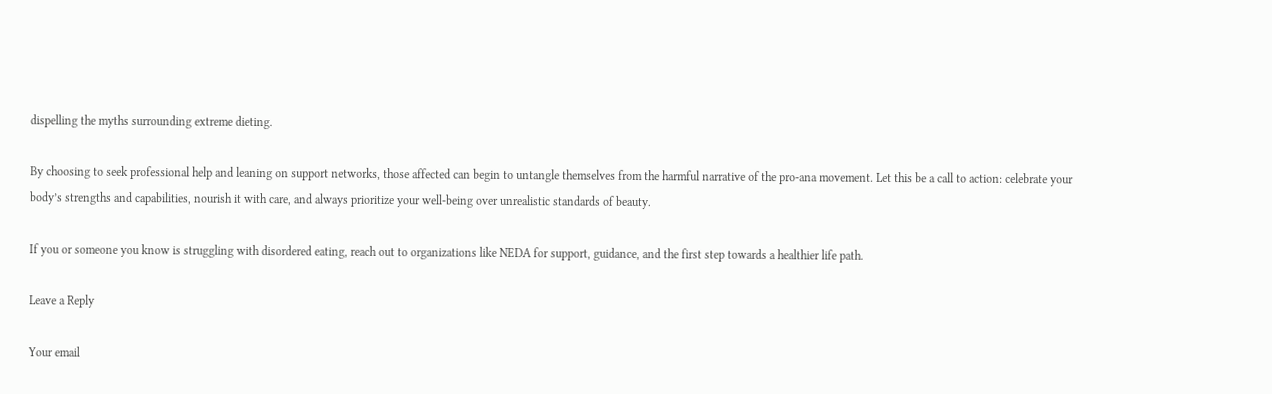dispelling the myths surrounding extreme dieting.

By choosing to seek professional help and leaning on support networks, those affected can begin to untangle themselves from the harmful narrative of the pro-ana movement. Let this be a call to action: celebrate your body’s strengths and capabilities, nourish it with care, and always prioritize your well-being over unrealistic standards of beauty.

If you or someone you know is struggling with disordered eating, reach out to organizations like NEDA for support, guidance, and the first step towards a healthier life path.

Leave a Reply

Your email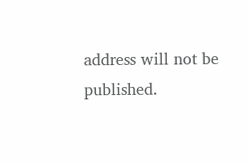address will not be published.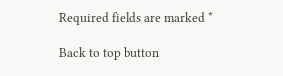Required fields are marked *

Back to top button